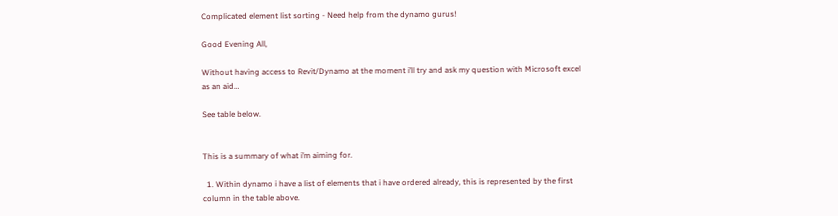Complicated element list sorting - Need help from the dynamo gurus!

Good Evening All,

Without having access to Revit/Dynamo at the moment i’ll try and ask my question with Microsoft excel as an aid…

See table below.


This is a summary of what i’m aiming for.

  1. Within dynamo i have a list of elements that i have ordered already, this is represented by the first column in the table above.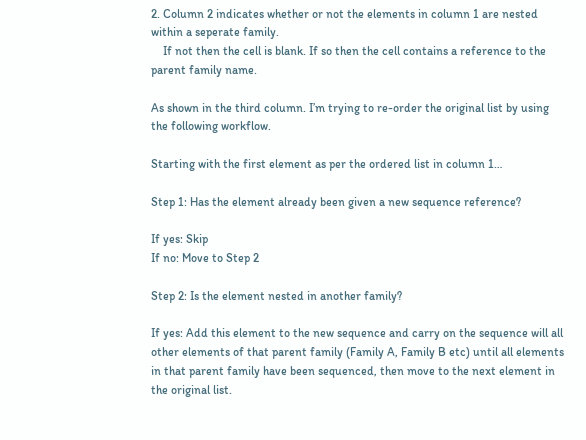2. Column 2 indicates whether or not the elements in column 1 are nested within a seperate family.
    If not then the cell is blank. If so then the cell contains a reference to the parent family name.

As shown in the third column. I’m trying to re-order the original list by using the following workflow.

Starting with the first element as per the ordered list in column 1…

Step 1: Has the element already been given a new sequence reference?

If yes: Skip
If no: Move to Step 2

Step 2: Is the element nested in another family?

If yes: Add this element to the new sequence and carry on the sequence will all other elements of that parent family (Family A, Family B etc) until all elements in that parent family have been sequenced, then move to the next element in the original list.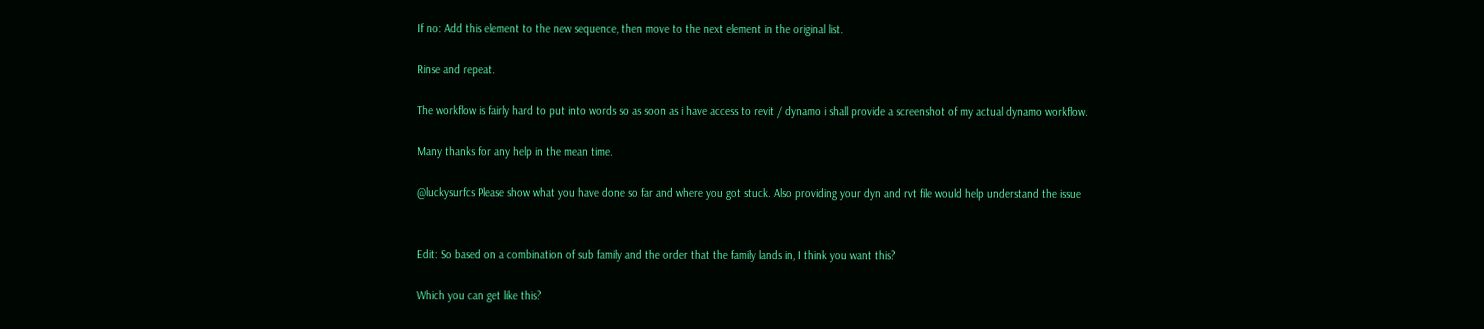If no: Add this element to the new sequence, then move to the next element in the original list.

Rinse and repeat.

The workflow is fairly hard to put into words so as soon as i have access to revit / dynamo i shall provide a screenshot of my actual dynamo workflow.

Many thanks for any help in the mean time.

@luckysurfcs Please show what you have done so far and where you got stuck. Also providing your dyn and rvt file would help understand the issue


Edit: So based on a combination of sub family and the order that the family lands in, I think you want this?

Which you can get like this?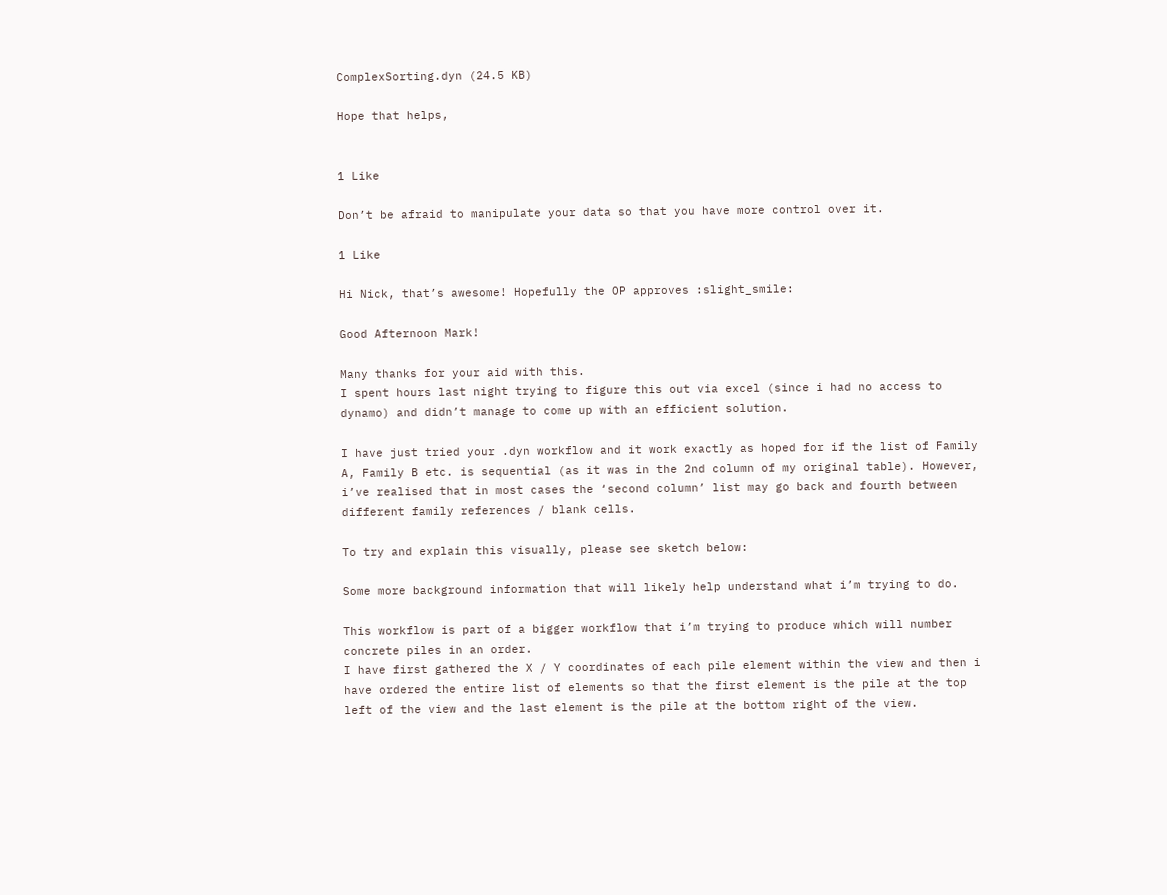ComplexSorting.dyn (24.5 KB)

Hope that helps,


1 Like

Don’t be afraid to manipulate your data so that you have more control over it.

1 Like

Hi Nick, that’s awesome! Hopefully the OP approves :slight_smile:

Good Afternoon Mark!

Many thanks for your aid with this.
I spent hours last night trying to figure this out via excel (since i had no access to dynamo) and didn’t manage to come up with an efficient solution.

I have just tried your .dyn workflow and it work exactly as hoped for if the list of Family A, Family B etc. is sequential (as it was in the 2nd column of my original table). However, i’ve realised that in most cases the ‘second column’ list may go back and fourth between different family references / blank cells.

To try and explain this visually, please see sketch below:

Some more background information that will likely help understand what i’m trying to do.

This workflow is part of a bigger workflow that i’m trying to produce which will number concrete piles in an order.
I have first gathered the X / Y coordinates of each pile element within the view and then i have ordered the entire list of elements so that the first element is the pile at the top left of the view and the last element is the pile at the bottom right of the view.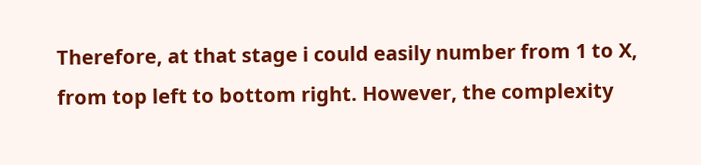Therefore, at that stage i could easily number from 1 to X, from top left to bottom right. However, the complexity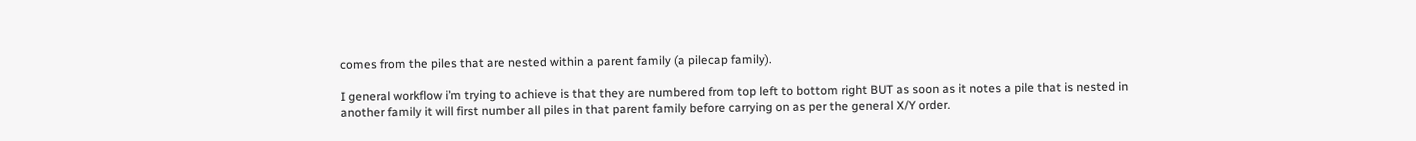comes from the piles that are nested within a parent family (a pilecap family).

I general workflow i’m trying to achieve is that they are numbered from top left to bottom right BUT as soon as it notes a pile that is nested in another family it will first number all piles in that parent family before carrying on as per the general X/Y order.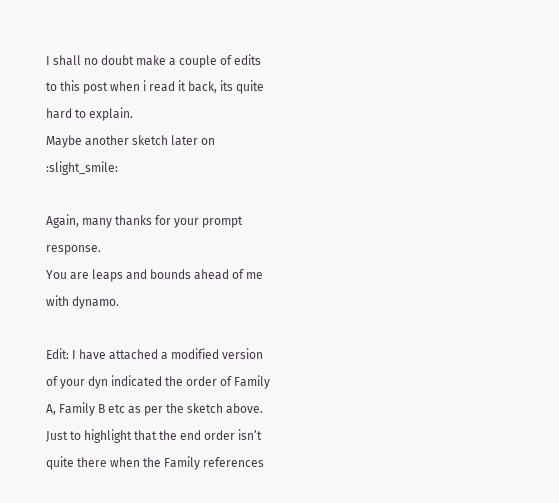I shall no doubt make a couple of edits to this post when i read it back, its quite hard to explain.
Maybe another sketch later on :slight_smile:

Again, many thanks for your prompt response.
You are leaps and bounds ahead of me with dynamo.

Edit: I have attached a modified version of your dyn indicated the order of Family A, Family B etc as per the sketch above. Just to highlight that the end order isn’t quite there when the Family references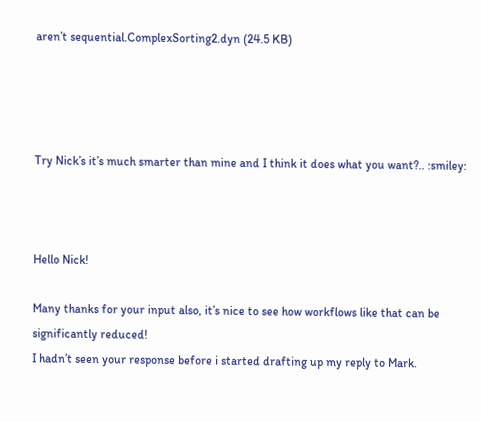aren’t sequential.ComplexSorting2.dyn (24.5 KB)




Try Nick’s it’s much smarter than mine and I think it does what you want?.. :smiley:



Hello Nick!

Many thanks for your input also, it’s nice to see how workflows like that can be significantly reduced!
I hadn’t seen your response before i started drafting up my reply to Mark.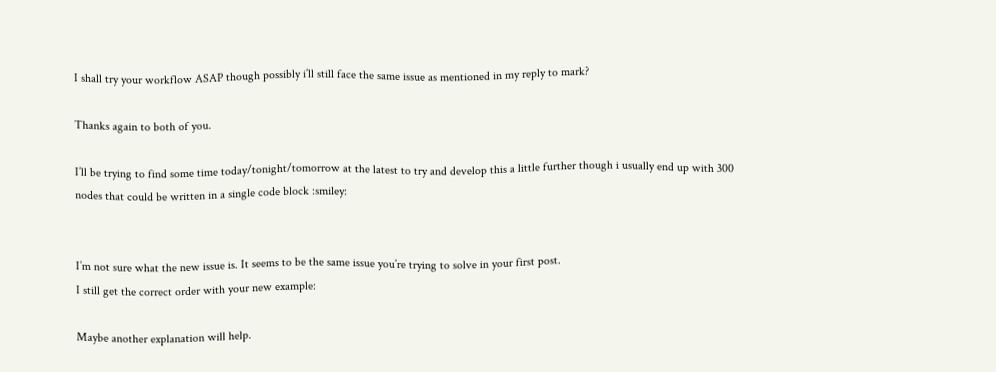I shall try your workflow ASAP though possibly i’ll still face the same issue as mentioned in my reply to mark?

Thanks again to both of you.

I’ll be trying to find some time today/tonight/tomorrow at the latest to try and develop this a little further though i usually end up with 300 nodes that could be written in a single code block :smiley:


I’m not sure what the new issue is. It seems to be the same issue you’re trying to solve in your first post.
I still get the correct order with your new example:

Maybe another explanation will help.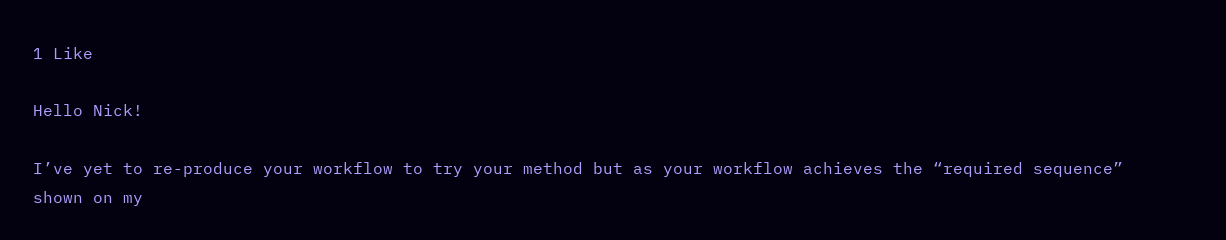1 Like

Hello Nick!

I’ve yet to re-produce your workflow to try your method but as your workflow achieves the “required sequence” shown on my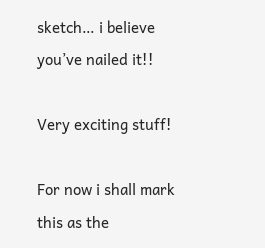sketch… i believe you’ve nailed it!!

Very exciting stuff!

For now i shall mark this as the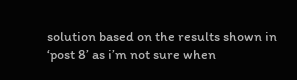solution based on the results shown in ‘post 8’ as i’m not sure when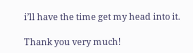i’ll have the time get my head into it.

Thank you very much!